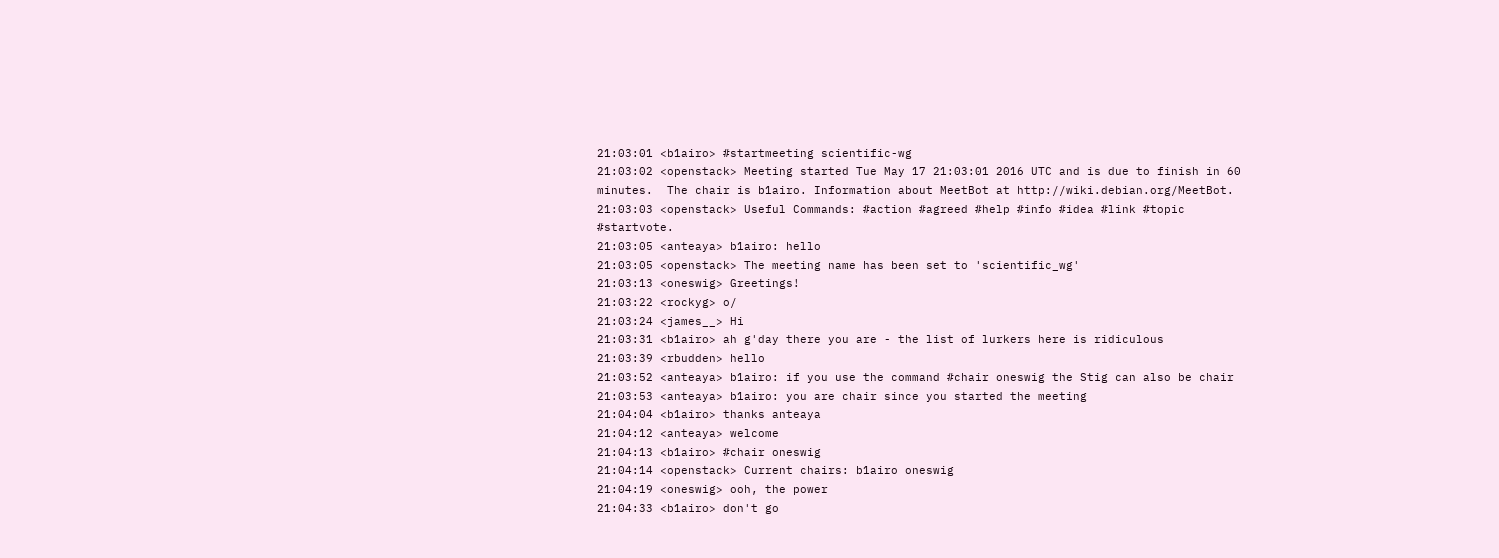21:03:01 <b1airo> #startmeeting scientific-wg
21:03:02 <openstack> Meeting started Tue May 17 21:03:01 2016 UTC and is due to finish in 60 minutes.  The chair is b1airo. Information about MeetBot at http://wiki.debian.org/MeetBot.
21:03:03 <openstack> Useful Commands: #action #agreed #help #info #idea #link #topic #startvote.
21:03:05 <anteaya> b1airo: hello
21:03:05 <openstack> The meeting name has been set to 'scientific_wg'
21:03:13 <oneswig> Greetings!
21:03:22 <rockyg> o/
21:03:24 <james__> Hi
21:03:31 <b1airo> ah g'day there you are - the list of lurkers here is ridiculous
21:03:39 <rbudden> hello
21:03:52 <anteaya> b1airo: if you use the command #chair oneswig the Stig can also be chair
21:03:53 <anteaya> b1airo: you are chair since you started the meeting
21:04:04 <b1airo> thanks anteaya
21:04:12 <anteaya> welcome
21:04:13 <b1airo> #chair oneswig
21:04:14 <openstack> Current chairs: b1airo oneswig
21:04:19 <oneswig> ooh, the power
21:04:33 <b1airo> don't go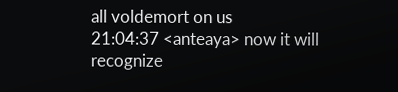all voldemort on us
21:04:37 <anteaya> now it will recognize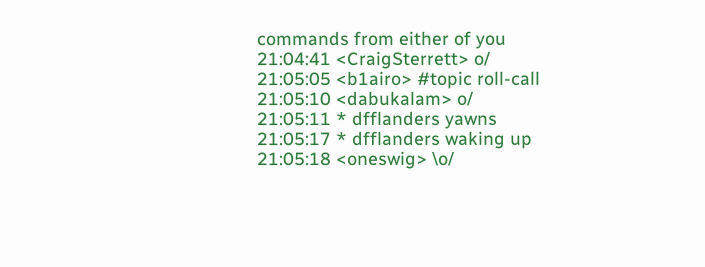commands from either of you
21:04:41 <CraigSterrett> o/
21:05:05 <b1airo> #topic roll-call
21:05:10 <dabukalam> o/
21:05:11 * dfflanders yawns
21:05:17 * dfflanders waking up
21:05:18 <oneswig> \o/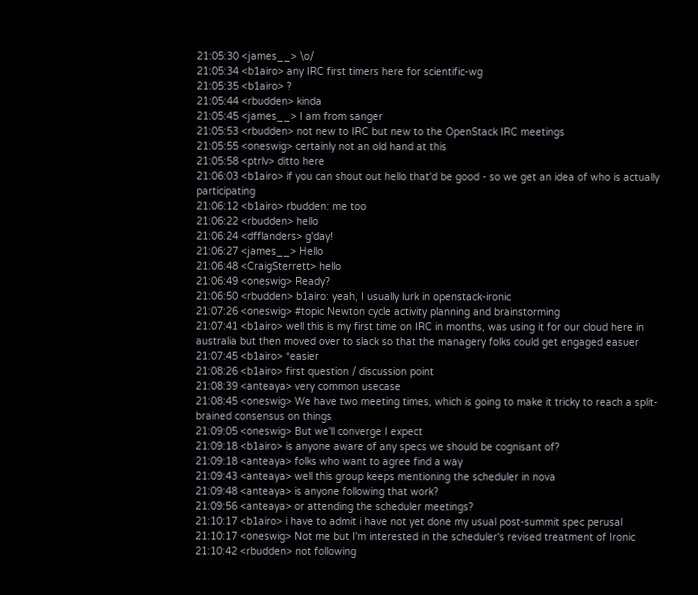21:05:30 <james__> \o/
21:05:34 <b1airo> any IRC first timers here for scientific-wg
21:05:35 <b1airo> ?
21:05:44 <rbudden> kinda
21:05:45 <james__> I am from sanger
21:05:53 <rbudden> not new to IRC but new to the OpenStack IRC meetings
21:05:55 <oneswig> certainly not an old hand at this
21:05:58 <ptrlv> ditto here
21:06:03 <b1airo> if you can shout out hello that'd be good - so we get an idea of who is actually participating
21:06:12 <b1airo> rbudden: me too
21:06:22 <rbudden> hello
21:06:24 <dfflanders> g'day!
21:06:27 <james__> Hello
21:06:48 <CraigSterrett> hello
21:06:49 <oneswig> Ready?
21:06:50 <rbudden> b1airo: yeah, I usually lurk in openstack-ironic
21:07:26 <oneswig> #topic Newton cycle activity planning and brainstorming
21:07:41 <b1airo> well this is my first time on IRC in months, was using it for our cloud here in australia but then moved over to slack so that the managery folks could get engaged easuer
21:07:45 <b1airo> *easier
21:08:26 <b1airo> first question / discussion point
21:08:39 <anteaya> very common usecase
21:08:45 <oneswig> We have two meeting times, which is going to make it tricky to reach a split-brained consensus on things
21:09:05 <oneswig> But we'll converge I expect
21:09:18 <b1airo> is anyone aware of any specs we should be cognisant of?
21:09:18 <anteaya> folks who want to agree find a way
21:09:43 <anteaya> well this group keeps mentioning the scheduler in nova
21:09:48 <anteaya> is anyone following that work?
21:09:56 <anteaya> or attending the scheduler meetings?
21:10:17 <b1airo> i have to admit i have not yet done my usual post-summit spec perusal
21:10:17 <oneswig> Not me but I'm interested in the scheduler's revised treatment of Ironic
21:10:42 <rbudden> not following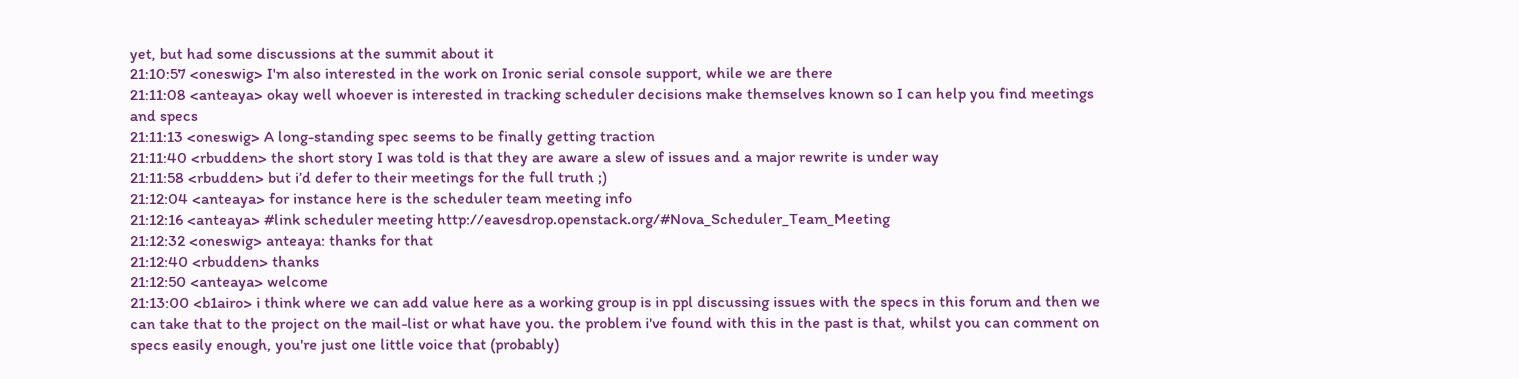yet, but had some discussions at the summit about it
21:10:57 <oneswig> I'm also interested in the work on Ironic serial console support, while we are there
21:11:08 <anteaya> okay well whoever is interested in tracking scheduler decisions make themselves known so I can help you find meetings and specs
21:11:13 <oneswig> A long-standing spec seems to be finally getting traction
21:11:40 <rbudden> the short story I was told is that they are aware a slew of issues and a major rewrite is under way
21:11:58 <rbudden> but i’d defer to their meetings for the full truth ;)
21:12:04 <anteaya> for instance here is the scheduler team meeting info
21:12:16 <anteaya> #link scheduler meeting http://eavesdrop.openstack.org/#Nova_Scheduler_Team_Meeting
21:12:32 <oneswig> anteaya: thanks for that
21:12:40 <rbudden> thanks
21:12:50 <anteaya> welcome
21:13:00 <b1airo> i think where we can add value here as a working group is in ppl discussing issues with the specs in this forum and then we can take that to the project on the mail-list or what have you. the problem i've found with this in the past is that, whilst you can comment on specs easily enough, you're just one little voice that (probably)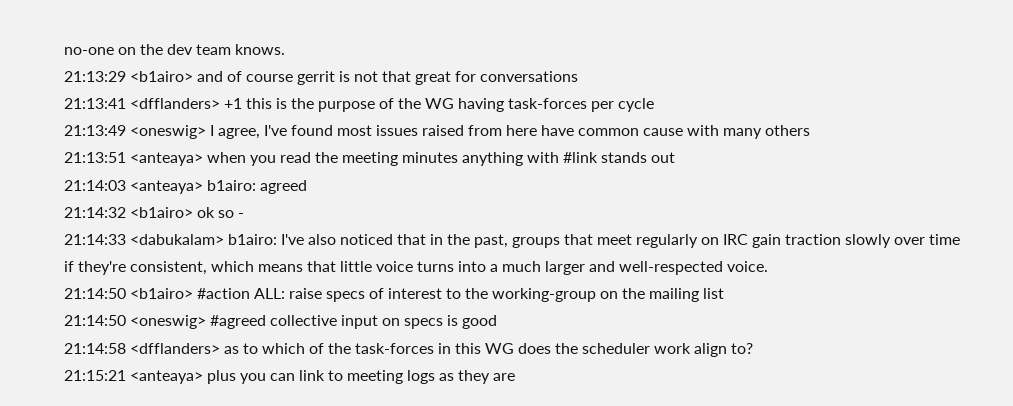no-one on the dev team knows.
21:13:29 <b1airo> and of course gerrit is not that great for conversations
21:13:41 <dfflanders> +1 this is the purpose of the WG having task-forces per cycle
21:13:49 <oneswig> I agree, I've found most issues raised from here have common cause with many others
21:13:51 <anteaya> when you read the meeting minutes anything with #link stands out
21:14:03 <anteaya> b1airo: agreed
21:14:32 <b1airo> ok so -
21:14:33 <dabukalam> b1airo: I've also noticed that in the past, groups that meet regularly on IRC gain traction slowly over time if they're consistent, which means that little voice turns into a much larger and well-respected voice.
21:14:50 <b1airo> #action ALL: raise specs of interest to the working-group on the mailing list
21:14:50 <oneswig> #agreed collective input on specs is good
21:14:58 <dfflanders> as to which of the task-forces in this WG does the scheduler work align to?
21:15:21 <anteaya> plus you can link to meeting logs as they are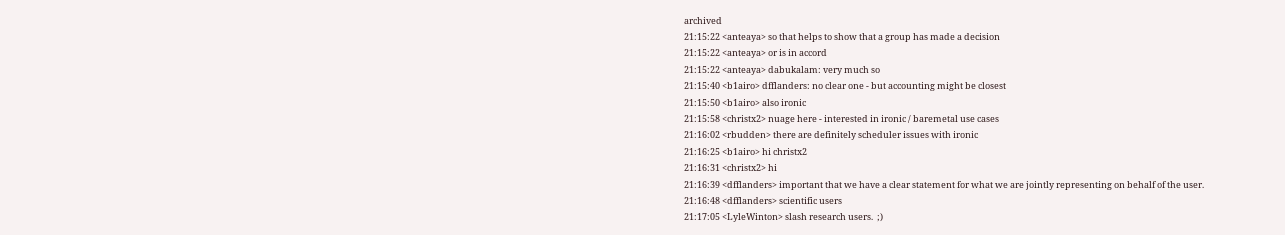archived
21:15:22 <anteaya> so that helps to show that a group has made a decision
21:15:22 <anteaya> or is in accord
21:15:22 <anteaya> dabukalam: very much so
21:15:40 <b1airo> dfflanders: no clear one - but accounting might be closest
21:15:50 <b1airo> also ironic
21:15:58 <christx2> nuage here - interested in ironic / baremetal use cases
21:16:02 <rbudden> there are definitely scheduler issues with ironic
21:16:25 <b1airo> hi christx2
21:16:31 <christx2> hi
21:16:39 <dfflanders> important that we have a clear statement for what we are jointly representing on behalf of the user.
21:16:48 <dfflanders> scientific users
21:17:05 <LyleWinton> slash research users.  ;)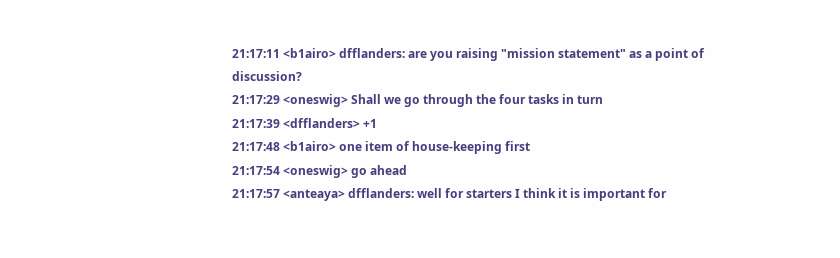21:17:11 <b1airo> dfflanders: are you raising "mission statement" as a point of discussion?
21:17:29 <oneswig> Shall we go through the four tasks in turn
21:17:39 <dfflanders> +1
21:17:48 <b1airo> one item of house-keeping first
21:17:54 <oneswig> go ahead
21:17:57 <anteaya> dfflanders: well for starters I think it is important for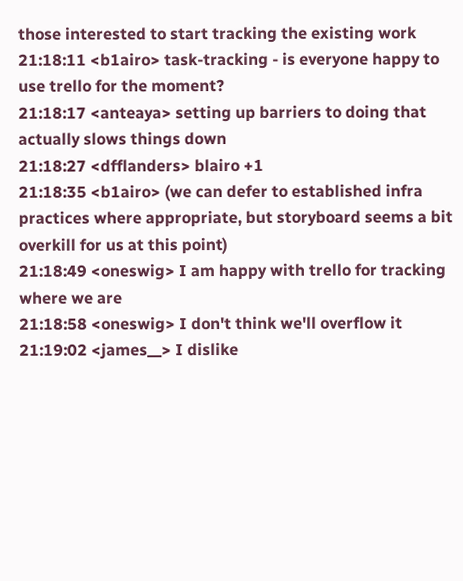those interested to start tracking the existing work
21:18:11 <b1airo> task-tracking - is everyone happy to use trello for the moment?
21:18:17 <anteaya> setting up barriers to doing that actually slows things down
21:18:27 <dfflanders> blairo +1
21:18:35 <b1airo> (we can defer to established infra practices where appropriate, but storyboard seems a bit overkill for us at this point)
21:18:49 <oneswig> I am happy with trello for tracking where we are
21:18:58 <oneswig> I don't think we'll overflow it
21:19:02 <james__> I dislike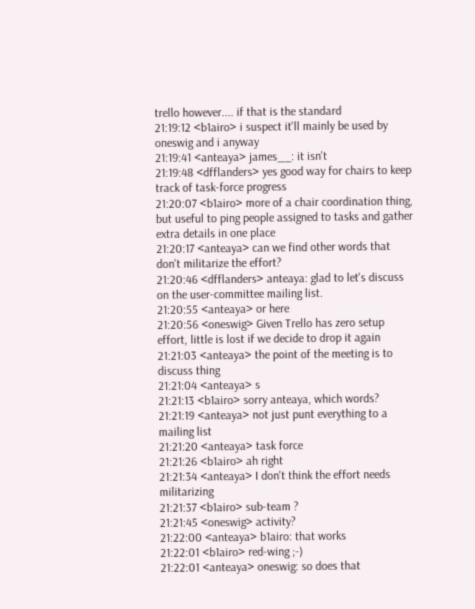trello however.... if that is the standard
21:19:12 <b1airo> i suspect it'll mainly be used by oneswig and i anyway
21:19:41 <anteaya> james__: it isn't
21:19:48 <dfflanders> yes good way for chairs to keep track of task-force progress
21:20:07 <b1airo> more of a chair coordination thing, but useful to ping people assigned to tasks and gather extra details in one place
21:20:17 <anteaya> can we find other words that don't militarize the effort?
21:20:46 <dfflanders> anteaya: glad to let's discuss on the user-committee mailing list.
21:20:55 <anteaya> or here
21:20:56 <oneswig> Given Trello has zero setup effort, little is lost if we decide to drop it again
21:21:03 <anteaya> the point of the meeting is to discuss thing
21:21:04 <anteaya> s
21:21:13 <b1airo> sorry anteaya, which words?
21:21:19 <anteaya> not just punt everything to a mailing list
21:21:20 <anteaya> task force
21:21:26 <b1airo> ah right
21:21:34 <anteaya> I don't think the effort needs militarizing
21:21:37 <b1airo> sub-team ?
21:21:45 <oneswig> activity?
21:22:00 <anteaya> b1airo: that works
21:22:01 <b1airo> red-wing ;-)
21:22:01 <anteaya> oneswig: so does that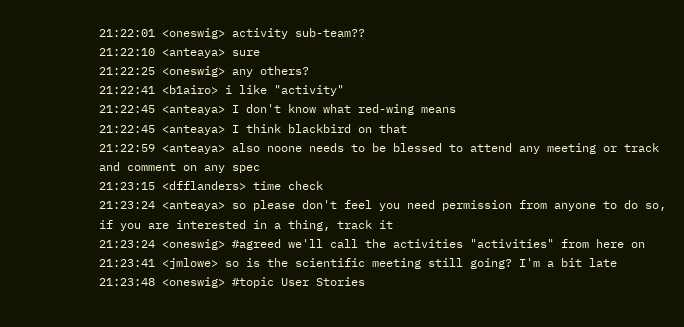21:22:01 <oneswig> activity sub-team??
21:22:10 <anteaya> sure
21:22:25 <oneswig> any others?
21:22:41 <b1airo> i like "activity"
21:22:45 <anteaya> I don't know what red-wing means
21:22:45 <anteaya> I think blackbird on that
21:22:59 <anteaya> also noone needs to be blessed to attend any meeting or track and comment on any spec
21:23:15 <dfflanders> time check
21:23:24 <anteaya> so please don't feel you need permission from anyone to do so, if you are interested in a thing, track it
21:23:24 <oneswig> #agreed we'll call the activities "activities" from here on
21:23:41 <jmlowe> so is the scientific meeting still going? I'm a bit late
21:23:48 <oneswig> #topic User Stories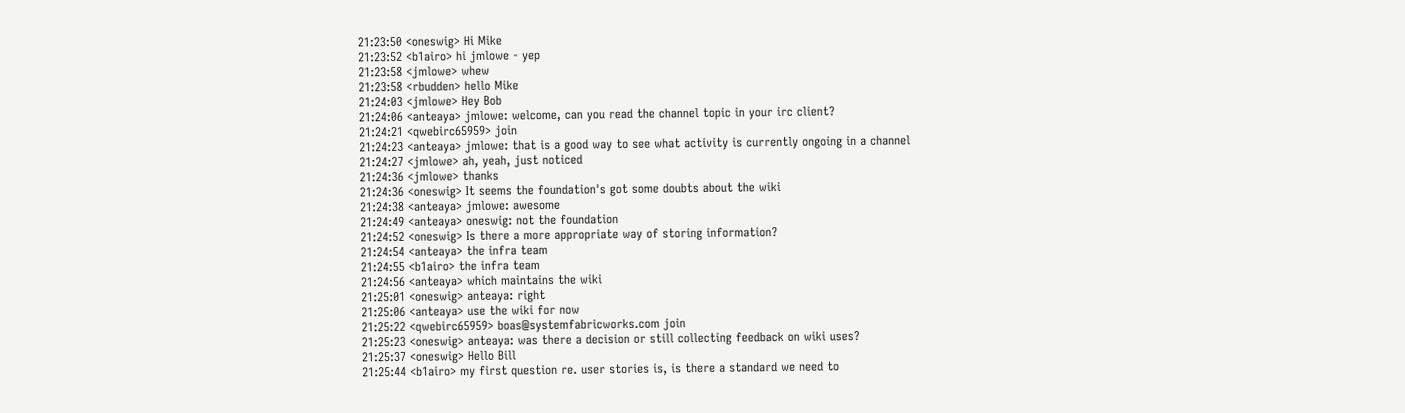21:23:50 <oneswig> Hi Mike
21:23:52 <b1airo> hi jmlowe - yep
21:23:58 <jmlowe> whew
21:23:58 <rbudden> hello Mike
21:24:03 <jmlowe> Hey Bob
21:24:06 <anteaya> jmlowe: welcome, can you read the channel topic in your irc client?
21:24:21 <qwebirc65959> join
21:24:23 <anteaya> jmlowe: that is a good way to see what activity is currently ongoing in a channel
21:24:27 <jmlowe> ah, yeah, just noticed
21:24:36 <jmlowe> thanks
21:24:36 <oneswig> It seems the foundation's got some doubts about the wiki
21:24:38 <anteaya> jmlowe: awesome
21:24:49 <anteaya> oneswig: not the foundation
21:24:52 <oneswig> Is there a more appropriate way of storing information?
21:24:54 <anteaya> the infra team
21:24:55 <b1airo> the infra team
21:24:56 <anteaya> which maintains the wiki
21:25:01 <oneswig> anteaya: right
21:25:06 <anteaya> use the wiki for now
21:25:22 <qwebirc65959> boas@systemfabricworks.com join
21:25:23 <oneswig> anteaya: was there a decision or still collecting feedback on wiki uses?
21:25:37 <oneswig> Hello Bill
21:25:44 <b1airo> my first question re. user stories is, is there a standard we need to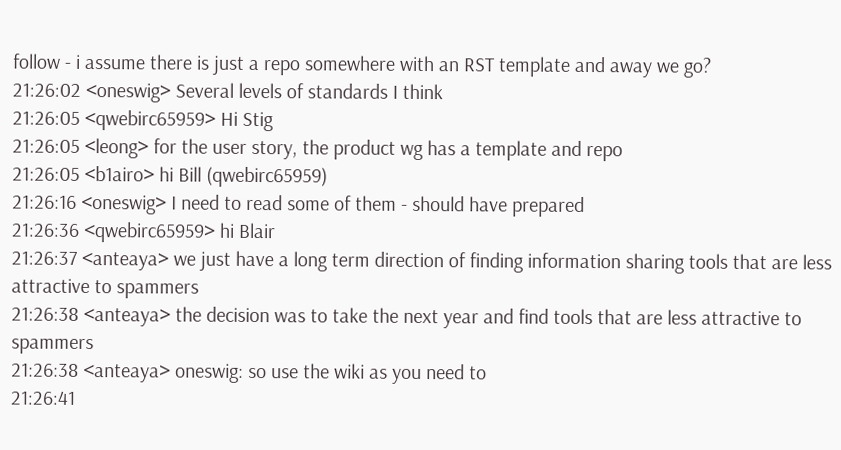follow - i assume there is just a repo somewhere with an RST template and away we go?
21:26:02 <oneswig> Several levels of standards I think
21:26:05 <qwebirc65959> Hi Stig
21:26:05 <leong> for the user story, the product wg has a template and repo
21:26:05 <b1airo> hi Bill (qwebirc65959)
21:26:16 <oneswig> I need to read some of them - should have prepared
21:26:36 <qwebirc65959> hi Blair
21:26:37 <anteaya> we just have a long term direction of finding information sharing tools that are less attractive to spammers
21:26:38 <anteaya> the decision was to take the next year and find tools that are less attractive to spammers
21:26:38 <anteaya> oneswig: so use the wiki as you need to
21:26:41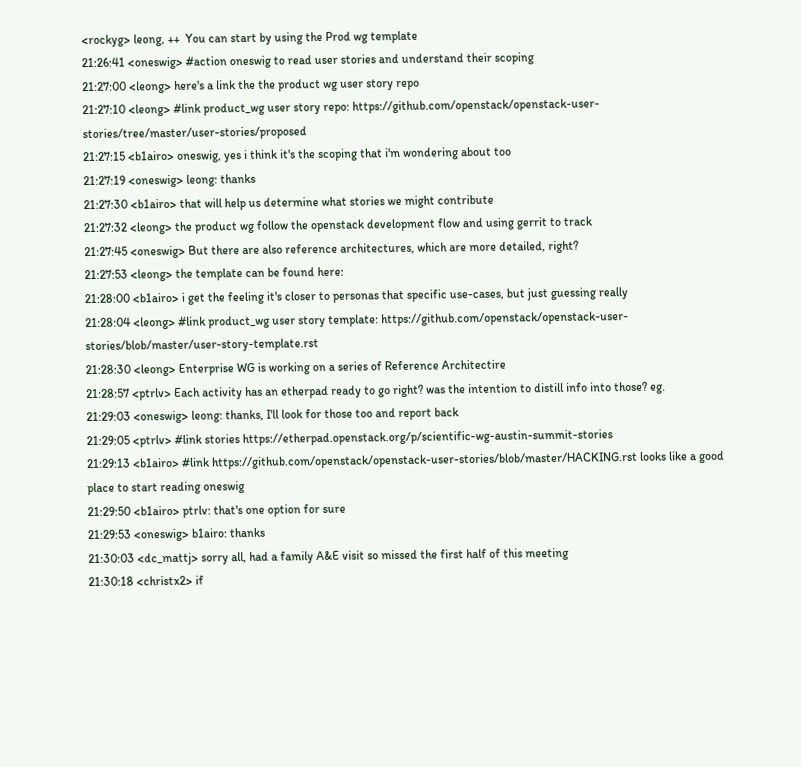<rockyg> leong, ++  You can start by using the Prod wg template
21:26:41 <oneswig> #action oneswig to read user stories and understand their scoping
21:27:00 <leong> here's a link the the product wg user story repo
21:27:10 <leong> #link product_wg user story repo: https://github.com/openstack/openstack-user-stories/tree/master/user-stories/proposed
21:27:15 <b1airo> oneswig, yes i think it's the scoping that i'm wondering about too
21:27:19 <oneswig> leong: thanks
21:27:30 <b1airo> that will help us determine what stories we might contribute
21:27:32 <leong> the product wg follow the openstack development flow and using gerrit to track
21:27:45 <oneswig> But there are also reference architectures, which are more detailed, right?
21:27:53 <leong> the template can be found here:
21:28:00 <b1airo> i get the feeling it's closer to personas that specific use-cases, but just guessing really
21:28:04 <leong> #link product_wg user story template: https://github.com/openstack/openstack-user-stories/blob/master/user-story-template.rst
21:28:30 <leong> Enterprise WG is working on a series of Reference Architectire
21:28:57 <ptrlv> Each activity has an etherpad ready to go right? was the intention to distill info into those? eg.
21:29:03 <oneswig> leong: thanks, I'll look for those too and report back
21:29:05 <ptrlv> #link stories https://etherpad.openstack.org/p/scientific-wg-austin-summit-stories
21:29:13 <b1airo> #link https://github.com/openstack/openstack-user-stories/blob/master/HACKING.rst looks like a good place to start reading oneswig
21:29:50 <b1airo> ptrlv: that's one option for sure
21:29:53 <oneswig> b1airo: thanks
21:30:03 <dc_mattj> sorry all, had a family A&E visit so missed the first half of this meeting
21:30:18 <christx2> if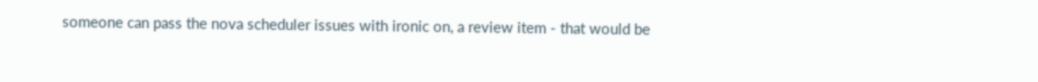someone can pass the nova scheduler issues with ironic on, a review item - that would be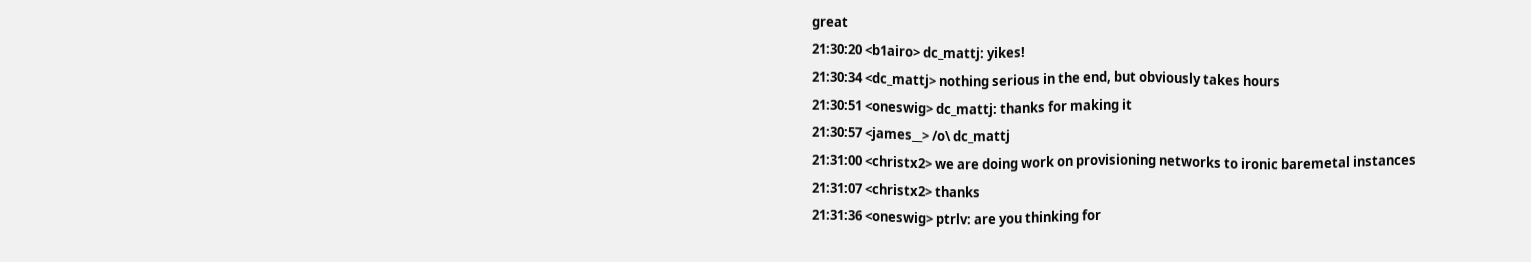great
21:30:20 <b1airo> dc_mattj: yikes!
21:30:34 <dc_mattj> nothing serious in the end, but obviously takes hours
21:30:51 <oneswig> dc_mattj: thanks for making it
21:30:57 <james__> /o\ dc_mattj
21:31:00 <christx2> we are doing work on provisioning networks to ironic baremetal instances
21:31:07 <christx2> thanks
21:31:36 <oneswig> ptrlv: are you thinking for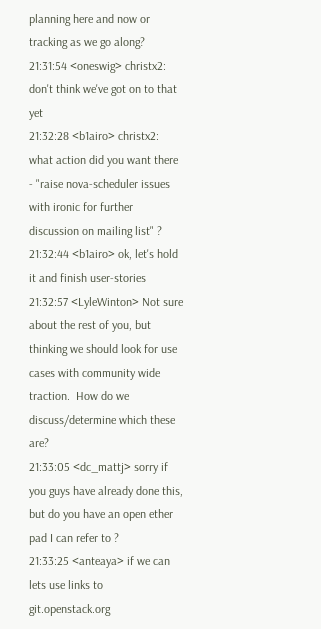planning here and now or tracking as we go along?
21:31:54 <oneswig> christx2: don't think we've got on to that yet
21:32:28 <b1airo> christx2: what action did you want there - "raise nova-scheduler issues with ironic for further discussion on mailing list" ?
21:32:44 <b1airo> ok, let's hold it and finish user-stories
21:32:57 <LyleWinton> Not sure about the rest of you, but thinking we should look for use cases with community wide traction.  How do we discuss/determine which these are?
21:33:05 <dc_mattj> sorry if you guys have already done this, but do you have an open ether pad I can refer to ?
21:33:25 <anteaya> if we can lets use links to git.openstack.org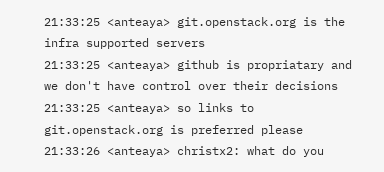21:33:25 <anteaya> git.openstack.org is the infra supported servers
21:33:25 <anteaya> github is propriatary and we don't have control over their decisions
21:33:25 <anteaya> so links to git.openstack.org is preferred please
21:33:26 <anteaya> christx2: what do you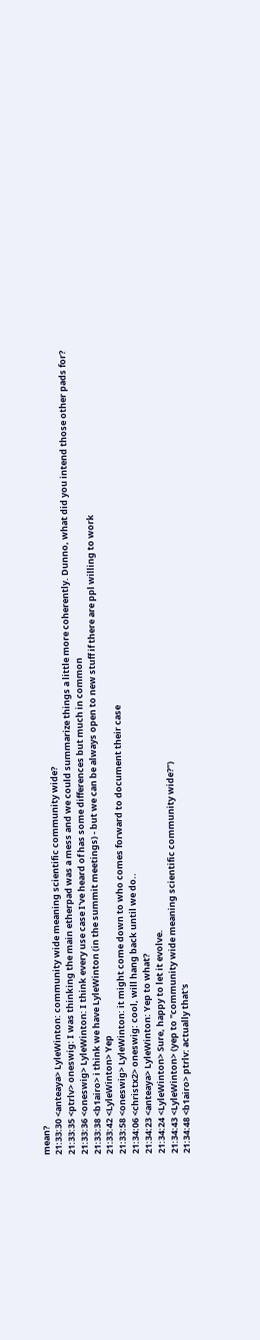mean?
21:33:30 <anteaya> LyleWinton: community wide meaning scientific community wide?
21:33:35 <ptrlv> oneswig: I was thinking the main etherpad was a mess and we could summarize things a little more coherently. Dunno, what did you intend those other pads for?
21:33:36 <oneswig> LyleWinton: I think every use case I've heard of has some differences but much in common
21:33:38 <b1airo> i think we have LyleWinton (in the summit meetings) - but we can be always open to new stuff if there are ppl willing to work
21:33:42 <LyleWinton> Yep
21:33:58 <oneswig> LyleWinton: it might come down to who comes forward to document their case
21:34:06 <christx2> oneswig: cool, will hang back until we do..
21:34:23 <anteaya> LyleWinton: Yep to what?
21:34:24 <LyleWinton> Sure, happy to let it evolve.
21:34:43 <LyleWinton> (yep to "community wide meaning scientific community wide?")
21:34:48 <b1airo> ptrlv: actually that's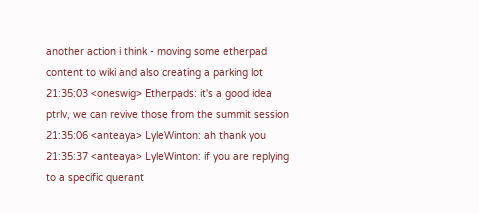another action i think - moving some etherpad content to wiki and also creating a parking lot
21:35:03 <oneswig> Etherpads: it's a good idea ptrlv, we can revive those from the summit session
21:35:06 <anteaya> LyleWinton: ah thank you
21:35:37 <anteaya> LyleWinton: if you are replying to a specific querant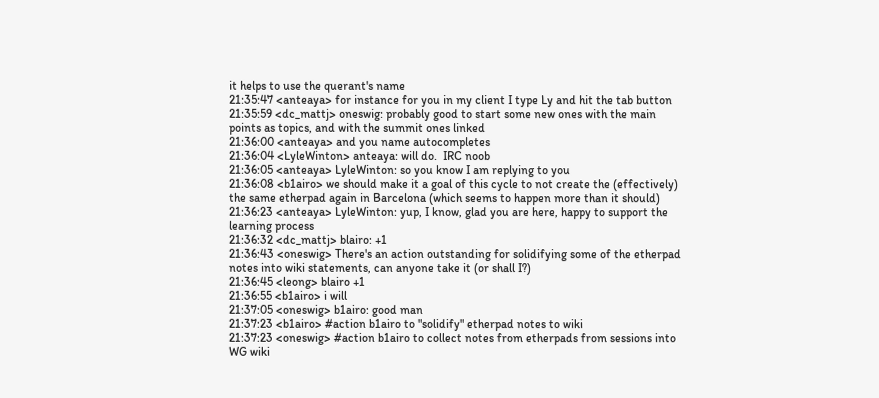it helps to use the querant's name
21:35:47 <anteaya> for instance for you in my client I type Ly and hit the tab button
21:35:59 <dc_mattj> oneswig: probably good to start some new ones with the main points as topics, and with the summit ones linked
21:36:00 <anteaya> and you name autocompletes
21:36:04 <LyleWinton> anteaya: will do.  IRC noob
21:36:05 <anteaya> LyleWinton: so you know I am replying to you
21:36:08 <b1airo> we should make it a goal of this cycle to not create the (effectively) the same etherpad again in Barcelona (which seems to happen more than it should)
21:36:23 <anteaya> LyleWinton: yup, I know, glad you are here, happy to support the learning process
21:36:32 <dc_mattj> blairo: +1
21:36:43 <oneswig> There's an action outstanding for solidifying some of the etherpad notes into wiki statements, can anyone take it (or shall I?)
21:36:45 <leong> blairo +1
21:36:55 <b1airo> i will
21:37:05 <oneswig> b1airo: good man
21:37:23 <b1airo> #action b1airo to "solidify" etherpad notes to wiki
21:37:23 <oneswig> #action b1airo to collect notes from etherpads from sessions into WG wiki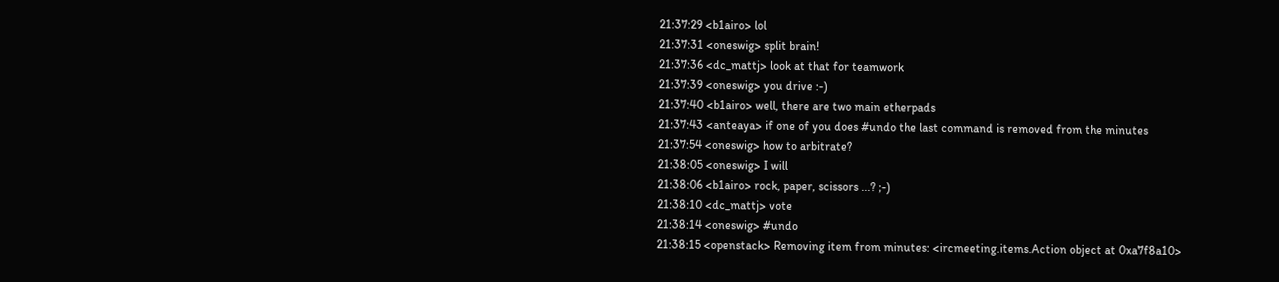21:37:29 <b1airo> lol
21:37:31 <oneswig> split brain!
21:37:36 <dc_mattj> look at that for teamwork
21:37:39 <oneswig> you drive :-)
21:37:40 <b1airo> well, there are two main etherpads
21:37:43 <anteaya> if one of you does #undo the last command is removed from the minutes
21:37:54 <oneswig> how to arbitrate?
21:38:05 <oneswig> I will
21:38:06 <b1airo> rock, paper, scissors ...? ;-)
21:38:10 <dc_mattj> vote
21:38:14 <oneswig> #undo
21:38:15 <openstack> Removing item from minutes: <ircmeeting.items.Action object at 0xa7f8a10>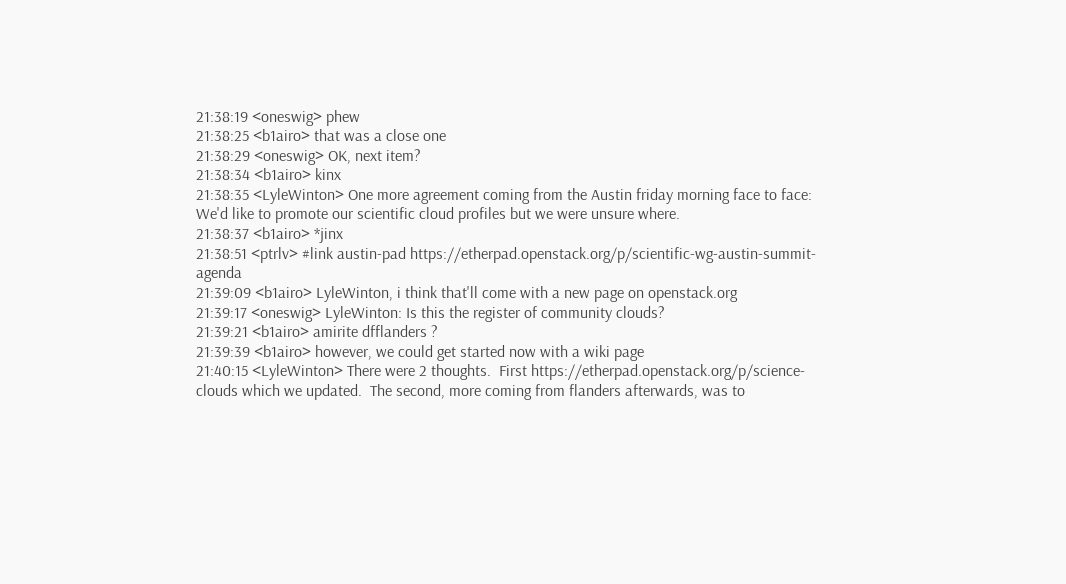21:38:19 <oneswig> phew
21:38:25 <b1airo> that was a close one
21:38:29 <oneswig> OK, next item?
21:38:34 <b1airo> kinx
21:38:35 <LyleWinton> One more agreement coming from the Austin friday morning face to face: We'd like to promote our scientific cloud profiles but we were unsure where.
21:38:37 <b1airo> *jinx
21:38:51 <ptrlv> #link austin-pad https://etherpad.openstack.org/p/scientific-wg-austin-summit-agenda
21:39:09 <b1airo> LyleWinton, i think that'll come with a new page on openstack.org
21:39:17 <oneswig> LyleWinton: Is this the register of community clouds?
21:39:21 <b1airo> amirite dfflanders ?
21:39:39 <b1airo> however, we could get started now with a wiki page
21:40:15 <LyleWinton> There were 2 thoughts.  First https://etherpad.openstack.org/p/science-clouds which we updated.  The second, more coming from flanders afterwards, was to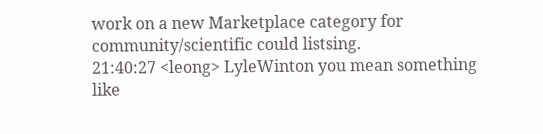work on a new Marketplace category for community/scientific could listsing.
21:40:27 <leong> LyleWinton you mean something like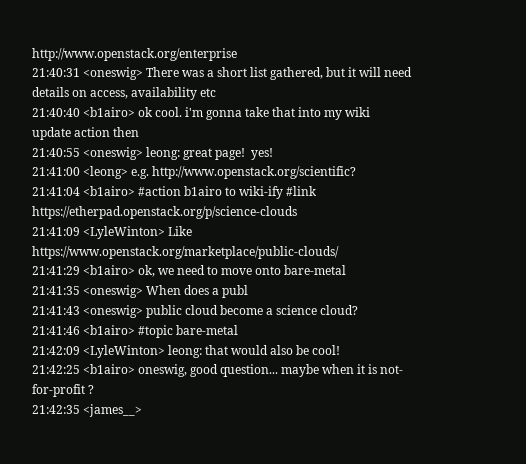http://www.openstack.org/enterprise
21:40:31 <oneswig> There was a short list gathered, but it will need details on access, availability etc
21:40:40 <b1airo> ok cool. i'm gonna take that into my wiki update action then
21:40:55 <oneswig> leong: great page!  yes!
21:41:00 <leong> e.g. http://www.openstack.org/scientific?
21:41:04 <b1airo> #action b1airo to wiki-ify #link https://etherpad.openstack.org/p/science-clouds
21:41:09 <LyleWinton> Like https://www.openstack.org/marketplace/public-clouds/
21:41:29 <b1airo> ok, we need to move onto bare-metal
21:41:35 <oneswig> When does a publ
21:41:43 <oneswig> public cloud become a science cloud?
21:41:46 <b1airo> #topic bare-metal
21:42:09 <LyleWinton> leong: that would also be cool!
21:42:25 <b1airo> oneswig, good question... maybe when it is not-for-profit ?
21:42:35 <james__>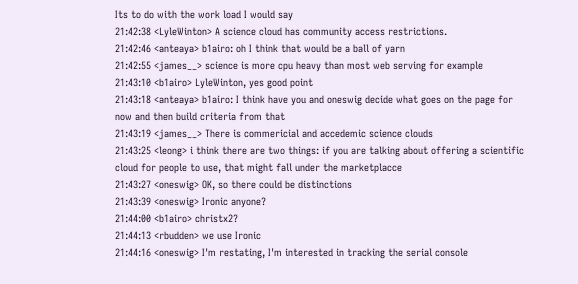Its to do with the work load I would say
21:42:38 <LyleWinton> A science cloud has community access restrictions.
21:42:46 <anteaya> b1airo: oh I think that would be a ball of yarn
21:42:55 <james__> science is more cpu heavy than most web serving for example
21:43:10 <b1airo> LyleWinton, yes good point
21:43:18 <anteaya> b1airo: I think have you and oneswig decide what goes on the page for now and then build criteria from that
21:43:19 <james__> There is commericial and accedemic science clouds
21:43:25 <leong> i think there are two things: if you are talking about offering a scientific cloud for people to use, that might fall under the marketplacce
21:43:27 <oneswig> OK, so there could be distinctions
21:43:39 <oneswig> Ironic anyone?
21:44:00 <b1airo> christx2?
21:44:13 <rbudden> we use Ironic
21:44:16 <oneswig> I'm restating, I'm interested in tracking the serial console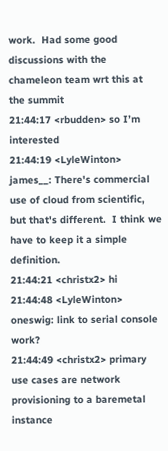work.  Had some good discussions with the chameleon team wrt this at the summit
21:44:17 <rbudden> so I’m interested
21:44:19 <LyleWinton> james__: There's commercial use of cloud from scientific, but that's different.  I think we have to keep it a simple definition.
21:44:21 <christx2> hi
21:44:48 <LyleWinton> oneswig: link to serial console work?
21:44:49 <christx2> primary use cases are network provisioning to a baremetal instance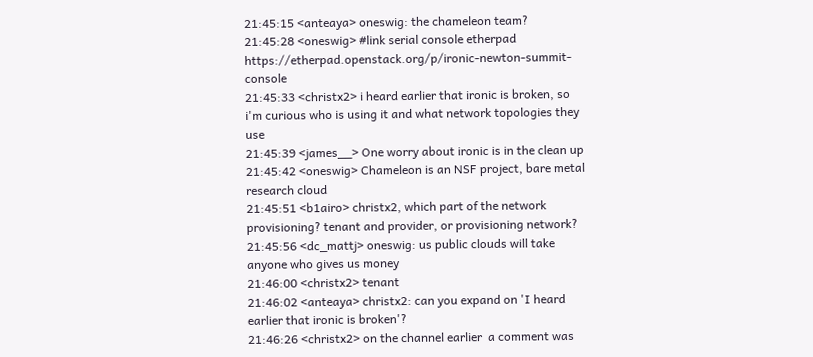21:45:15 <anteaya> oneswig: the chameleon team?
21:45:28 <oneswig> #link serial console etherpad https://etherpad.openstack.org/p/ironic-newton-summit-console
21:45:33 <christx2> i heard earlier that ironic is broken, so i'm curious who is using it and what network topologies they use
21:45:39 <james__> One worry about ironic is in the clean up
21:45:42 <oneswig> Chameleon is an NSF project, bare metal research cloud
21:45:51 <b1airo> christx2, which part of the network provisioning? tenant and provider, or provisioning network?
21:45:56 <dc_mattj> oneswig: us public clouds will take anyone who gives us money
21:46:00 <christx2> tenant
21:46:02 <anteaya> christx2: can you expand on 'I heard earlier that ironic is broken'?
21:46:26 <christx2> on the channel earlier  a comment was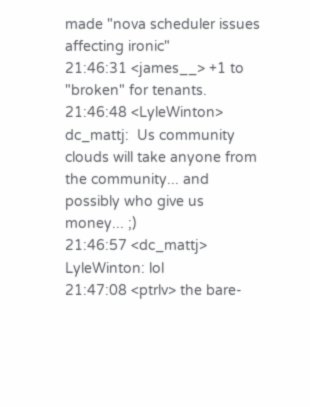made "nova scheduler issues affecting ironic"
21:46:31 <james__> +1 to "broken" for tenants.
21:46:48 <LyleWinton> dc_mattj:  Us community clouds will take anyone from the community... and possibly who give us money... ;)
21:46:57 <dc_mattj> LyleWinton: lol
21:47:08 <ptrlv> the bare-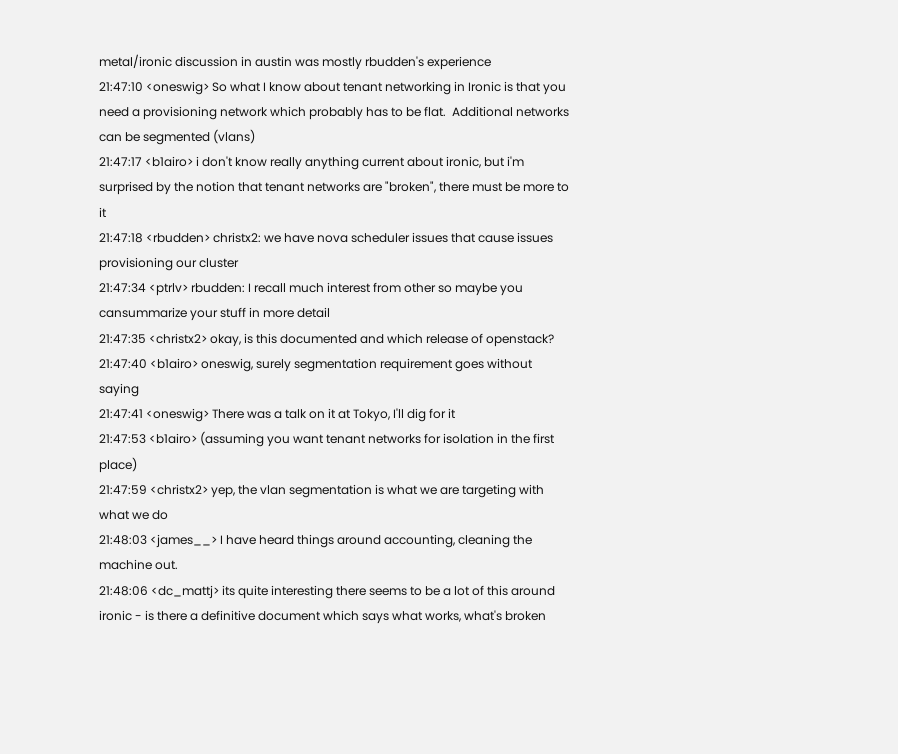metal/ironic discussion in austin was mostly rbudden's experience
21:47:10 <oneswig> So what I know about tenant networking in Ironic is that you need a provisioning network which probably has to be flat.  Additional networks can be segmented (vlans)
21:47:17 <b1airo> i don't know really anything current about ironic, but i'm surprised by the notion that tenant networks are "broken", there must be more to it
21:47:18 <rbudden> christx2: we have nova scheduler issues that cause issues provisioning our cluster
21:47:34 <ptrlv> rbudden: I recall much interest from other so maybe you cansummarize your stuff in more detail
21:47:35 <christx2> okay, is this documented and which release of openstack?
21:47:40 <b1airo> oneswig, surely segmentation requirement goes without saying
21:47:41 <oneswig> There was a talk on it at Tokyo, I'll dig for it
21:47:53 <b1airo> (assuming you want tenant networks for isolation in the first place)
21:47:59 <christx2> yep, the vlan segmentation is what we are targeting with what we do
21:48:03 <james__> I have heard things around accounting, cleaning the machine out.
21:48:06 <dc_mattj> its quite interesting there seems to be a lot of this around ironic - is there a definitive document which says what works, what's broken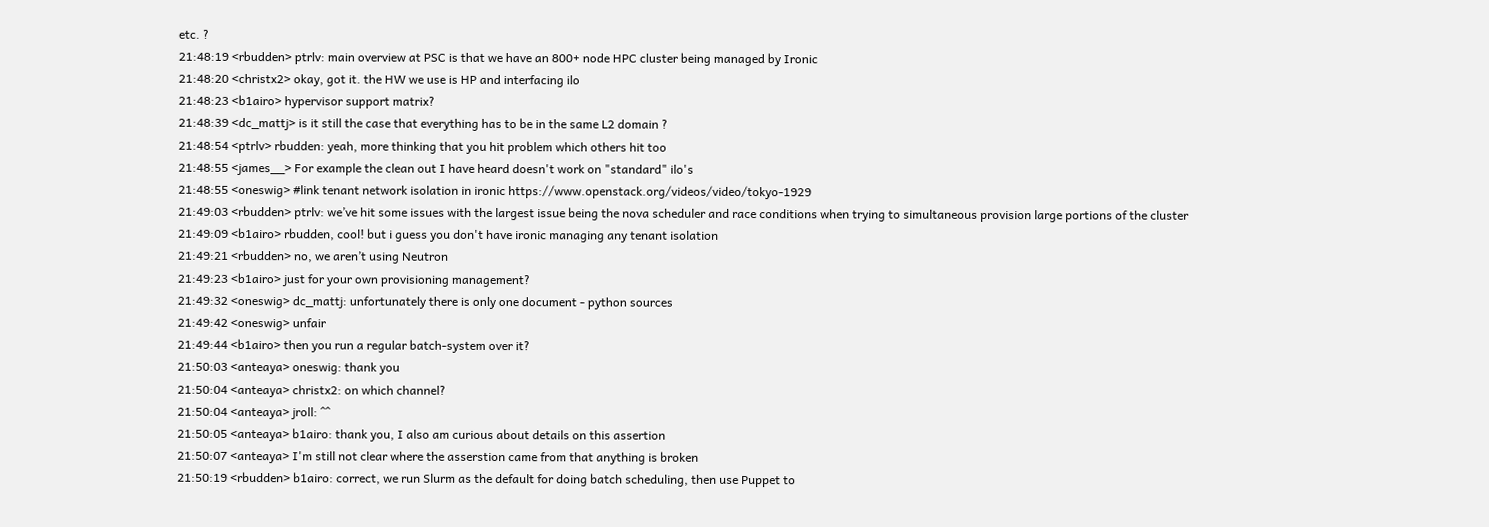etc. ?
21:48:19 <rbudden> ptrlv: main overview at PSC is that we have an 800+ node HPC cluster being managed by Ironic
21:48:20 <christx2> okay, got it. the HW we use is HP and interfacing ilo
21:48:23 <b1airo> hypervisor support matrix?
21:48:39 <dc_mattj> is it still the case that everything has to be in the same L2 domain ?
21:48:54 <ptrlv> rbudden: yeah, more thinking that you hit problem which others hit too
21:48:55 <james__> For example the clean out I have heard doesn't work on "standard" ilo's
21:48:55 <oneswig> #link tenant network isolation in ironic https://www.openstack.org/videos/video/tokyo-1929
21:49:03 <rbudden> ptrlv: we’ve hit some issues with the largest issue being the nova scheduler and race conditions when trying to simultaneous provision large portions of the cluster
21:49:09 <b1airo> rbudden, cool! but i guess you don't have ironic managing any tenant isolation
21:49:21 <rbudden> no, we aren’t using Neutron
21:49:23 <b1airo> just for your own provisioning management?
21:49:32 <oneswig> dc_mattj: unfortunately there is only one document - python sources
21:49:42 <oneswig> unfair
21:49:44 <b1airo> then you run a regular batch-system over it?
21:50:03 <anteaya> oneswig: thank you
21:50:04 <anteaya> christx2: on which channel?
21:50:04 <anteaya> jroll: ^^
21:50:05 <anteaya> b1airo: thank you, I also am curious about details on this assertion
21:50:07 <anteaya> I'm still not clear where the asserstion came from that anything is broken
21:50:19 <rbudden> b1airo: correct, we run Slurm as the default for doing batch scheduling, then use Puppet to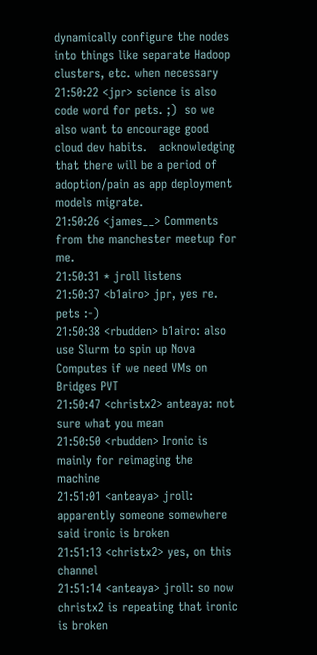dynamically configure the nodes into things like separate Hadoop clusters, etc. when necessary
21:50:22 <jpr> science is also code word for pets. ;)  so we also want to encourage good cloud dev habits.   acknowledging that there will be a period of adoption/pain as app deployment models migrate.
21:50:26 <james__> Comments from the manchester meetup for me.
21:50:31 * jroll listens
21:50:37 <b1airo> jpr, yes re. pets :-)
21:50:38 <rbudden> b1airo: also use Slurm to spin up Nova Computes if we need VMs on Bridges PVT
21:50:47 <christx2> anteaya: not sure what you mean
21:50:50 <rbudden> Ironic is mainly for reimaging the machine
21:51:01 <anteaya> jroll: apparently someone somewhere said ironic is broken
21:51:13 <christx2> yes, on this channel
21:51:14 <anteaya> jroll: so now christx2 is repeating that ironic is broken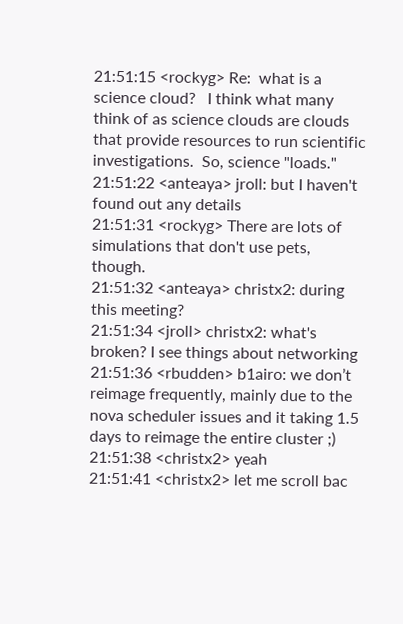21:51:15 <rockyg> Re:  what is a science cloud?   I think what many think of as science clouds are clouds that provide resources to run scientific investigations.  So, science "loads."
21:51:22 <anteaya> jroll: but I haven't found out any details
21:51:31 <rockyg> There are lots of simulations that don't use pets, though.
21:51:32 <anteaya> christx2: during this meeting?
21:51:34 <jroll> christx2: what's broken? I see things about networking
21:51:36 <rbudden> b1airo: we don’t reimage frequently, mainly due to the nova scheduler issues and it taking 1.5 days to reimage the entire cluster ;)
21:51:38 <christx2> yeah
21:51:41 <christx2> let me scroll bac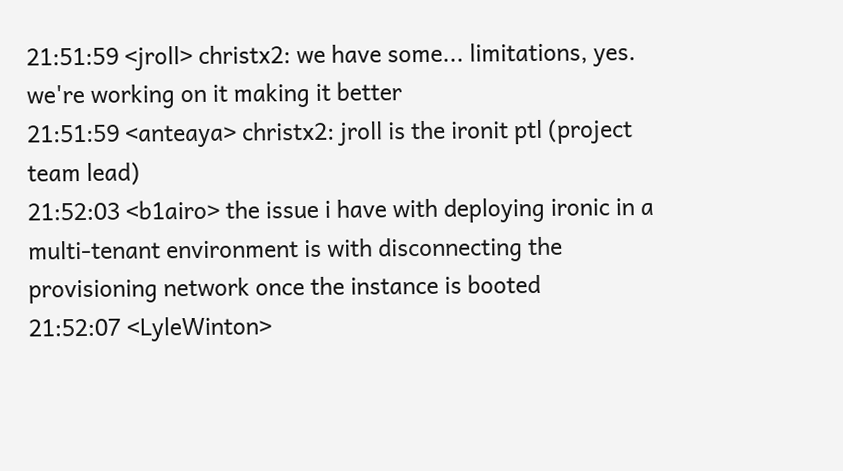21:51:59 <jroll> christx2: we have some... limitations, yes. we're working on it making it better
21:51:59 <anteaya> christx2: jroll is the ironit ptl (project team lead)
21:52:03 <b1airo> the issue i have with deploying ironic in a multi-tenant environment is with disconnecting the provisioning network once the instance is booted
21:52:07 <LyleWinton>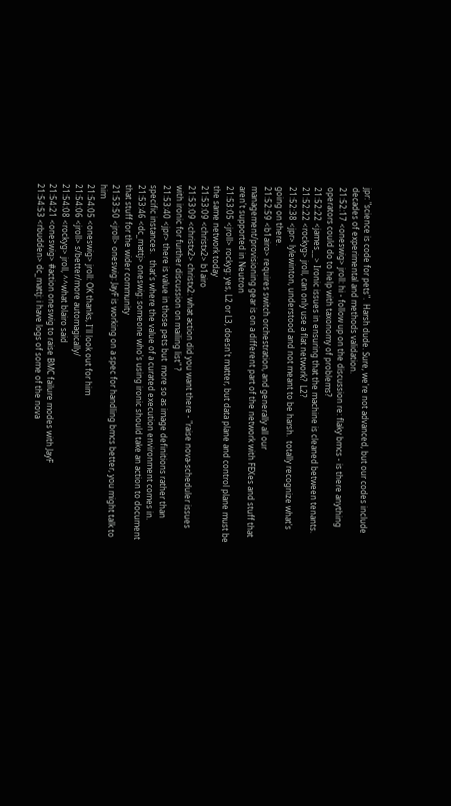jpr: "science is code for pets".  Harsh dude. Sure, we're not advanced, but our codes include decades of experimental and methods validation.
21:52:17 <oneswig> jroll: hi - follow up on the discussion re: flaky bmcs - is there anything operators could do to help with taxonomy of problems?
21:52:22 <james__> Ironic issues in ensuring that the machine is cleaned between tenants.
21:52:22 <rockyg> jroll, can only use a flat network?  L2?
21:52:38 <jpr> lylewinton, understood and not meant to be harsh.  totally recognize what's going on there.
21:52:59 <b1airo> requires switch orchestration, and generally all our management/provisioning gear is on a different part of the network with FEXes and stuff that aren't supported in Neutron
21:53:05 <jroll> rockyg: yes, L2 or L3, doesn't matter, but data plane and control plane must be the same network today
21:53:09 <christx2> b1airo
21:53:09 <christx2> christx2: what action did you want there - "raise nova-scheduler issues with ironic for further discussion on mailing list" ?
21:53:40 <jpr> there is value in those pets but  more so as image definitions rather than specific instances.   that's where the value of a curated execution environment comes in.
21:53:46 <dc_mattj> oneswig: someone who's using ironic should take an action to document that stuff for the wider community
21:53:50 <jroll> oneswig: JayF is working on a spec for handling bmcs better, you might talk to him
21:54:05 <oneswig> jroll: OK thanks, I'll look out for him
21:54:06 <jroll> s/better/more automagically/
21:54:08 <rockyg> jroll, ^^what blairo said
21:54:21 <oneswig> #action oneswig to raise BMC failure modes with JayF
21:54:53 <rbudden> dc_mattj: i have logs of some of the nova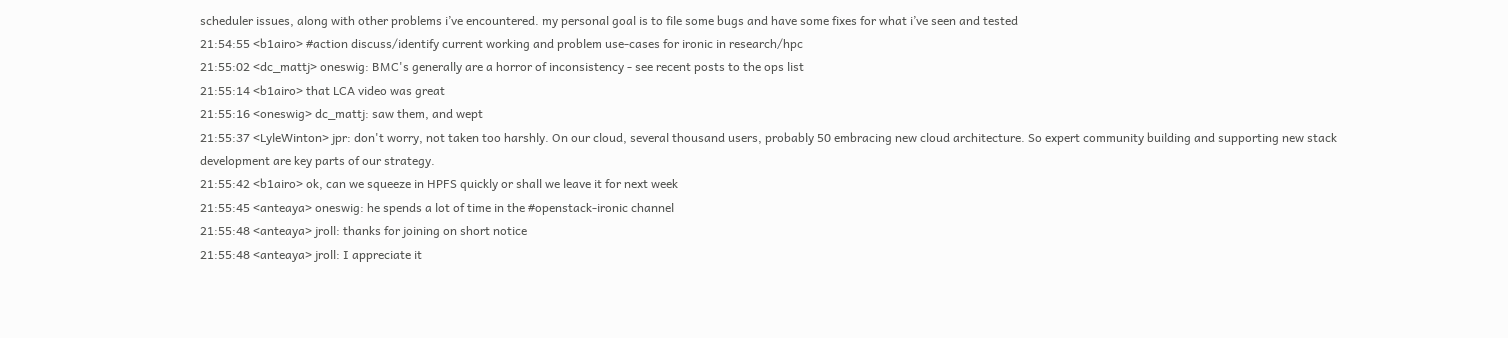scheduler issues, along with other problems i’ve encountered. my personal goal is to file some bugs and have some fixes for what i’ve seen and tested
21:54:55 <b1airo> #action discuss/identify current working and problem use-cases for ironic in research/hpc
21:55:02 <dc_mattj> oneswig: BMC's generally are a horror of inconsistency - see recent posts to the ops list
21:55:14 <b1airo> that LCA video was great
21:55:16 <oneswig> dc_mattj: saw them, and wept
21:55:37 <LyleWinton> jpr: don't worry, not taken too harshly. On our cloud, several thousand users, probably 50 embracing new cloud architecture. So expert community building and supporting new stack development are key parts of our strategy.
21:55:42 <b1airo> ok, can we squeeze in HPFS quickly or shall we leave it for next week
21:55:45 <anteaya> oneswig: he spends a lot of time in the #openstack-ironic channel
21:55:48 <anteaya> jroll: thanks for joining on short notice
21:55:48 <anteaya> jroll: I appreciate it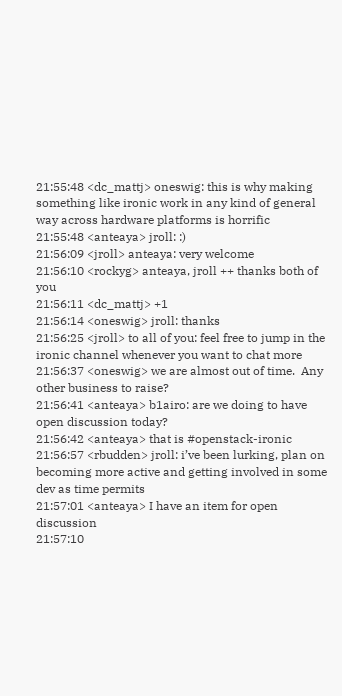21:55:48 <dc_mattj> oneswig: this is why making something like ironic work in any kind of general way across hardware platforms is horrific
21:55:48 <anteaya> jroll: :)
21:56:09 <jroll> anteaya: very welcome
21:56:10 <rockyg> anteaya, jroll ++ thanks both of you
21:56:11 <dc_mattj> +1
21:56:14 <oneswig> jroll: thanks
21:56:25 <jroll> to all of you: feel free to jump in the ironic channel whenever you want to chat more
21:56:37 <oneswig> we are almost out of time.  Any other business to raise?
21:56:41 <anteaya> b1airo: are we doing to have open discussion today?
21:56:42 <anteaya> that is #openstack-ironic
21:56:57 <rbudden> jroll: i’ve been lurking, plan on becoming more active and getting involved in some dev as time permits
21:57:01 <anteaya> I have an item for open discussion
21:57:10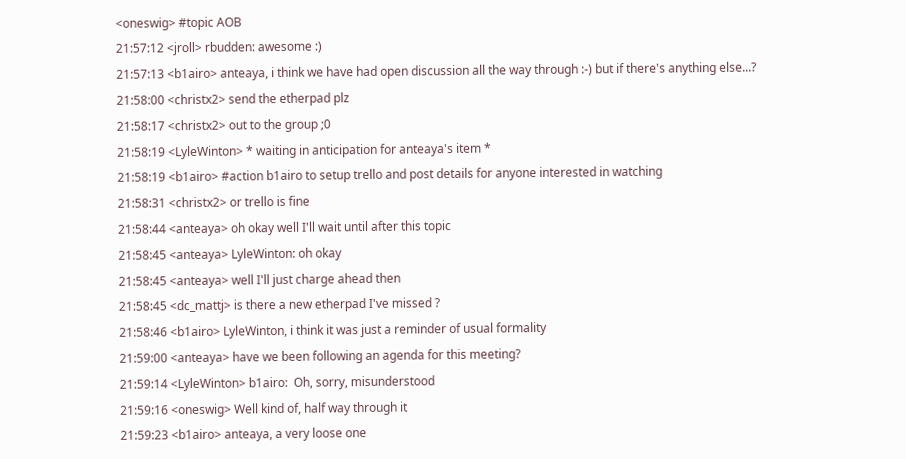<oneswig> #topic AOB
21:57:12 <jroll> rbudden: awesome :)
21:57:13 <b1airo> anteaya, i think we have had open discussion all the way through :-) but if there's anything else...?
21:58:00 <christx2> send the etherpad plz
21:58:17 <christx2> out to the group ;0
21:58:19 <LyleWinton> * waiting in anticipation for anteaya's item *
21:58:19 <b1airo> #action b1airo to setup trello and post details for anyone interested in watching
21:58:31 <christx2> or trello is fine
21:58:44 <anteaya> oh okay well I'll wait until after this topic
21:58:45 <anteaya> LyleWinton: oh okay
21:58:45 <anteaya> well I'll just charge ahead then
21:58:45 <dc_mattj> is there a new etherpad I've missed ?
21:58:46 <b1airo> LyleWinton, i think it was just a reminder of usual formality
21:59:00 <anteaya> have we been following an agenda for this meeting?
21:59:14 <LyleWinton> b1airo:  Oh, sorry, misunderstood
21:59:16 <oneswig> Well kind of, half way through it
21:59:23 <b1airo> anteaya, a very loose one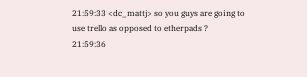21:59:33 <dc_mattj> so you guys are going to use trello as opposed to etherpads ?
21:59:36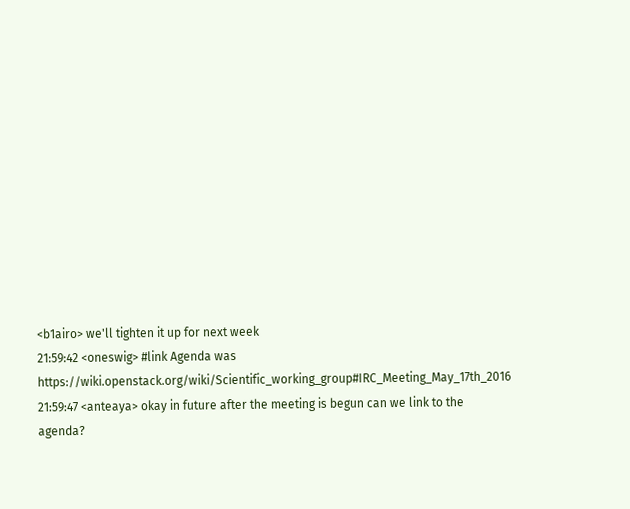<b1airo> we'll tighten it up for next week
21:59:42 <oneswig> #link Agenda was https://wiki.openstack.org/wiki/Scientific_working_group#IRC_Meeting_May_17th_2016
21:59:47 <anteaya> okay in future after the meeting is begun can we link to the agenda?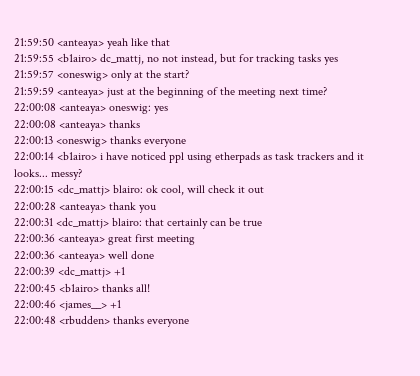21:59:50 <anteaya> yeah like that
21:59:55 <b1airo> dc_mattj, no not instead, but for tracking tasks yes
21:59:57 <oneswig> only at the start?
21:59:59 <anteaya> just at the beginning of the meeting next time?
22:00:08 <anteaya> oneswig: yes
22:00:08 <anteaya> thanks
22:00:13 <oneswig> thanks everyone
22:00:14 <b1airo> i have noticed ppl using etherpads as task trackers and it looks... messy?
22:00:15 <dc_mattj> blairo: ok cool, will check it out
22:00:28 <anteaya> thank you
22:00:31 <dc_mattj> blairo: that certainly can be true
22:00:36 <anteaya> great first meeting
22:00:36 <anteaya> well done
22:00:39 <dc_mattj> +1
22:00:45 <b1airo> thanks all!
22:00:46 <james__> +1
22:00:48 <rbudden> thanks everyone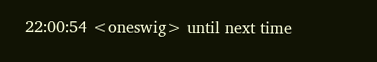22:00:54 <oneswig> until next time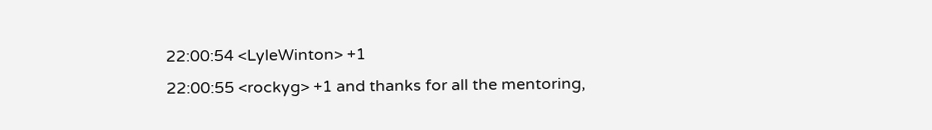22:00:54 <LyleWinton> +1
22:00:55 <rockyg> +1 and thanks for all the mentoring,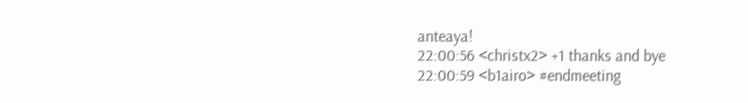anteaya!
22:00:56 <christx2> +1 thanks and bye
22:00:59 <b1airo> #endmeeting